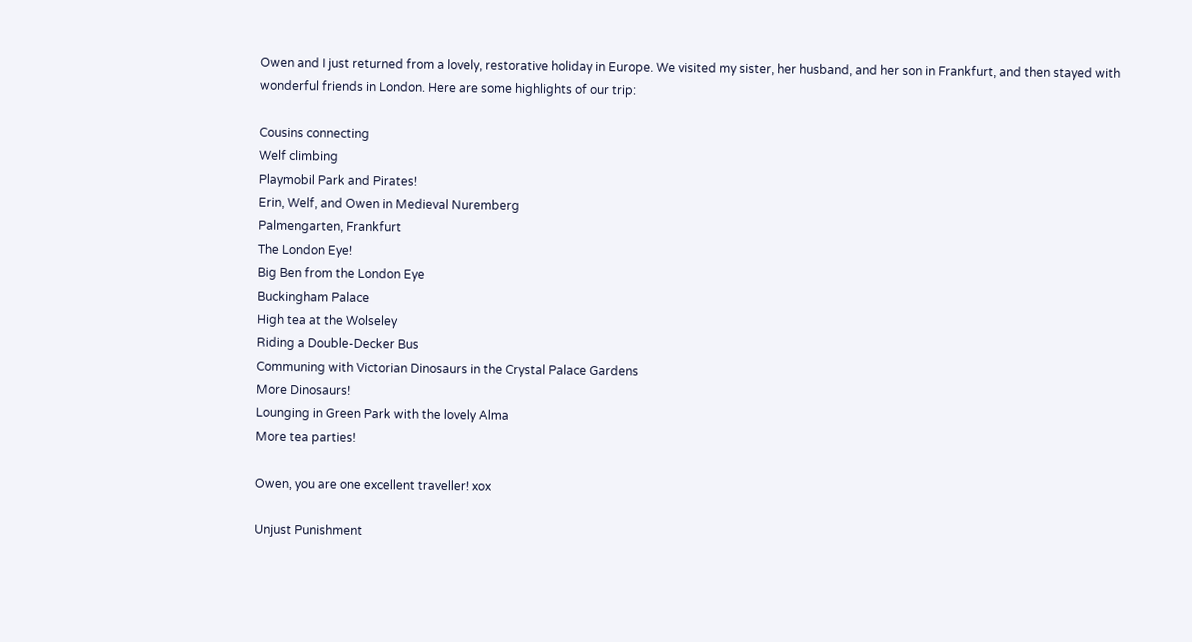Owen and I just returned from a lovely, restorative holiday in Europe. We visited my sister, her husband, and her son in Frankfurt, and then stayed with wonderful friends in London. Here are some highlights of our trip:

Cousins connecting
Welf climbing
Playmobil Park and Pirates!
Erin, Welf, and Owen in Medieval Nuremberg
Palmengarten, Frankfurt
The London Eye!
Big Ben from the London Eye
Buckingham Palace
High tea at the Wolseley
Riding a Double-Decker Bus
Communing with Victorian Dinosaurs in the Crystal Palace Gardens
More Dinosaurs!
Lounging in Green Park with the lovely Alma
More tea parties!

Owen, you are one excellent traveller! xox

Unjust Punishment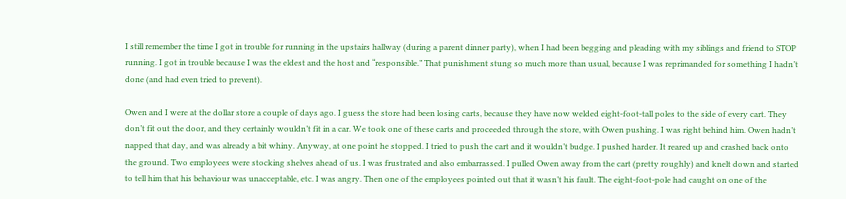I still remember the time I got in trouble for running in the upstairs hallway (during a parent dinner party), when I had been begging and pleading with my siblings and friend to STOP running. I got in trouble because I was the eldest and the host and “responsible.” That punishment stung so much more than usual, because I was reprimanded for something I hadn’t done (and had even tried to prevent).

Owen and I were at the dollar store a couple of days ago. I guess the store had been losing carts, because they have now welded eight-foot-tall poles to the side of every cart. They don’t fit out the door, and they certainly wouldn’t fit in a car. We took one of these carts and proceeded through the store, with Owen pushing. I was right behind him. Owen hadn’t napped that day, and was already a bit whiny. Anyway, at one point he stopped. I tried to push the cart and it wouldn’t budge. I pushed harder. It reared up and crashed back onto the ground. Two employees were stocking shelves ahead of us. I was frustrated and also embarrassed. I pulled Owen away from the cart (pretty roughly) and knelt down and started to tell him that his behaviour was unacceptable, etc. I was angry. Then one of the employees pointed out that it wasn’t his fault. The eight-foot-pole had caught on one of the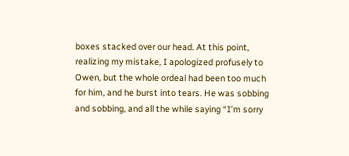boxes stacked over our head. At this point, realizing my mistake, I apologized profusely to Owen, but the whole ordeal had been too much for him, and he burst into tears. He was sobbing and sobbing, and all the while saying “I’m sorry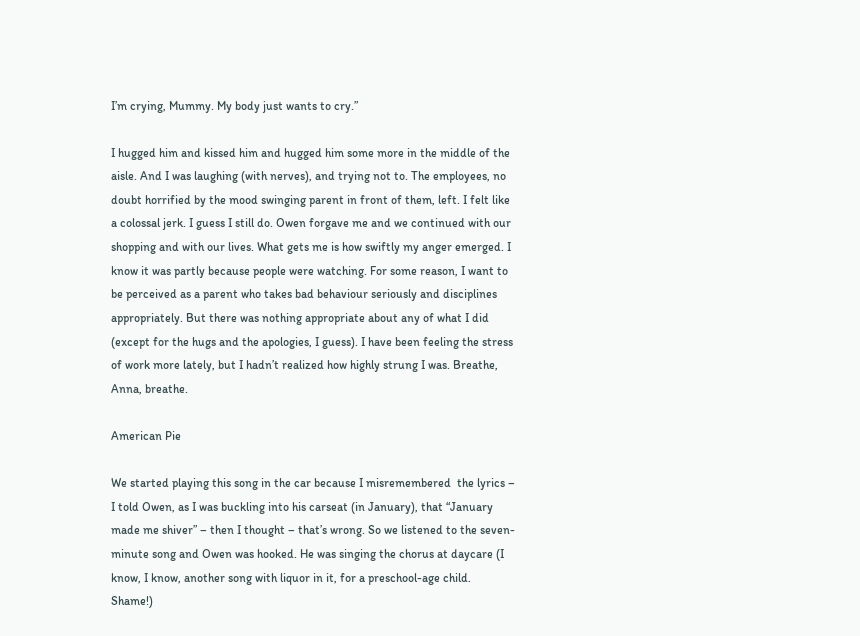I’m crying, Mummy. My body just wants to cry.”

I hugged him and kissed him and hugged him some more in the middle of the aisle. And I was laughing (with nerves), and trying not to. The employees, no doubt horrified by the mood swinging parent in front of them, left. I felt like a colossal jerk. I guess I still do. Owen forgave me and we continued with our shopping and with our lives. What gets me is how swiftly my anger emerged. I know it was partly because people were watching. For some reason, I want to be perceived as a parent who takes bad behaviour seriously and disciplines appropriately. But there was nothing appropriate about any of what I did (except for the hugs and the apologies, I guess). I have been feeling the stress of work more lately, but I hadn’t realized how highly strung I was. Breathe, Anna, breathe.

American Pie

We started playing this song in the car because I misremembered  the lyrics – I told Owen, as I was buckling into his carseat (in January), that “January made me shiver” – then I thought – that’s wrong. So we listened to the seven-minute song and Owen was hooked. He was singing the chorus at daycare (I know, I know, another song with liquor in it, for a preschool-age child. Shame!)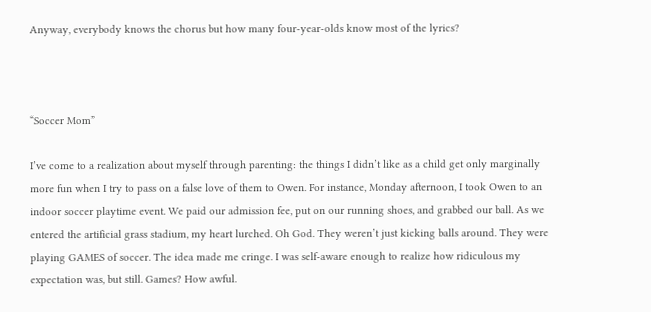Anyway, everybody knows the chorus but how many four-year-olds know most of the lyrics?



“Soccer Mom”

I’ve come to a realization about myself through parenting: the things I didn’t like as a child get only marginally more fun when I try to pass on a false love of them to Owen. For instance, Monday afternoon, I took Owen to an indoor soccer playtime event. We paid our admission fee, put on our running shoes, and grabbed our ball. As we entered the artificial grass stadium, my heart lurched. Oh God. They weren’t just kicking balls around. They were playing GAMES of soccer. The idea made me cringe. I was self-aware enough to realize how ridiculous my expectation was, but still. Games? How awful.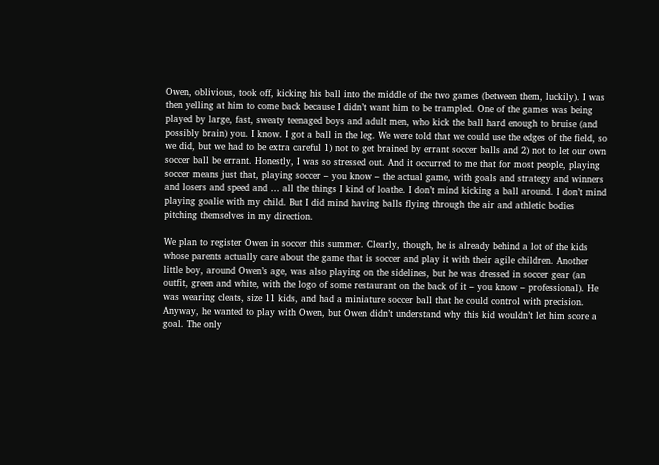Owen, oblivious, took off, kicking his ball into the middle of the two games (between them, luckily). I was then yelling at him to come back because I didn’t want him to be trampled. One of the games was being played by large, fast, sweaty teenaged boys and adult men, who kick the ball hard enough to bruise (and possibly brain) you. I know. I got a ball in the leg. We were told that we could use the edges of the field, so we did, but we had to be extra careful 1) not to get brained by errant soccer balls and 2) not to let our own soccer ball be errant. Honestly, I was so stressed out. And it occurred to me that for most people, playing soccer means just that, playing soccer – you know – the actual game, with goals and strategy and winners and losers and speed and … all the things I kind of loathe. I don’t mind kicking a ball around. I don’t mind playing goalie with my child. But I did mind having balls flying through the air and athletic bodies pitching themselves in my direction.

We plan to register Owen in soccer this summer. Clearly, though, he is already behind a lot of the kids whose parents actually care about the game that is soccer and play it with their agile children. Another little boy, around Owen’s age, was also playing on the sidelines, but he was dressed in soccer gear (an outfit, green and white, with the logo of some restaurant on the back of it – you know – professional). He was wearing cleats, size 11 kids, and had a miniature soccer ball that he could control with precision. Anyway, he wanted to play with Owen, but Owen didn’t understand why this kid wouldn’t let him score a goal. The only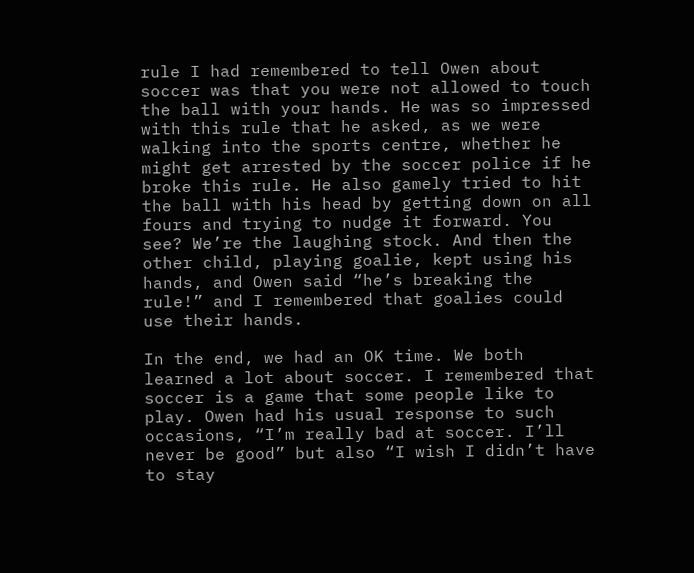rule I had remembered to tell Owen about soccer was that you were not allowed to touch the ball with your hands. He was so impressed with this rule that he asked, as we were walking into the sports centre, whether he might get arrested by the soccer police if he broke this rule. He also gamely tried to hit the ball with his head by getting down on all fours and trying to nudge it forward. You see? We’re the laughing stock. And then the other child, playing goalie, kept using his hands, and Owen said “he’s breaking the rule!” and I remembered that goalies could use their hands.

In the end, we had an OK time. We both learned a lot about soccer. I remembered that soccer is a game that some people like to play. Owen had his usual response to such occasions, “I’m really bad at soccer. I’ll never be good” but also “I wish I didn’t have to stay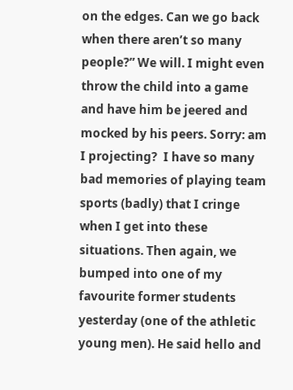on the edges. Can we go back when there aren’t so many people?” We will. I might even throw the child into a game and have him be jeered and mocked by his peers. Sorry: am I projecting?  I have so many bad memories of playing team sports (badly) that I cringe when I get into these situations. Then again, we bumped into one of my favourite former students yesterday (one of the athletic young men). He said hello and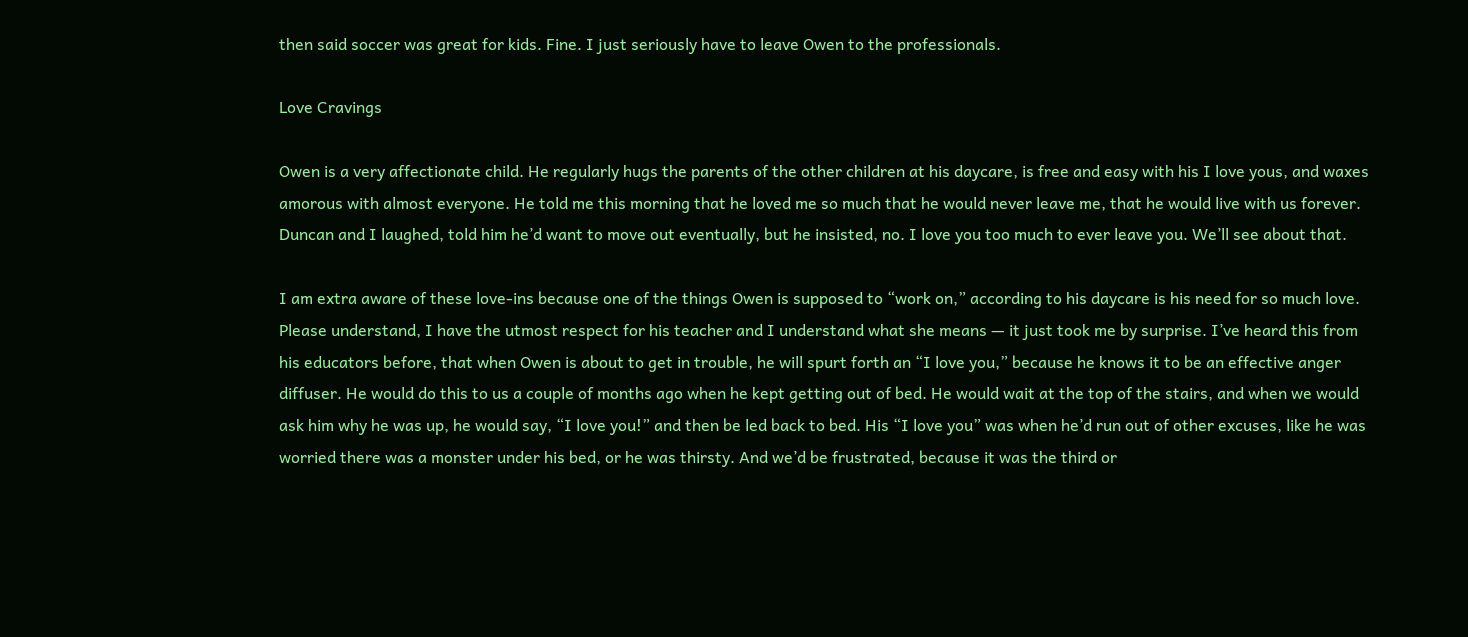then said soccer was great for kids. Fine. I just seriously have to leave Owen to the professionals.

Love Cravings

Owen is a very affectionate child. He regularly hugs the parents of the other children at his daycare, is free and easy with his I love yous, and waxes amorous with almost everyone. He told me this morning that he loved me so much that he would never leave me, that he would live with us forever. Duncan and I laughed, told him he’d want to move out eventually, but he insisted, no. I love you too much to ever leave you. We’ll see about that.

I am extra aware of these love-ins because one of the things Owen is supposed to “work on,” according to his daycare is his need for so much love. Please understand, I have the utmost respect for his teacher and I understand what she means — it just took me by surprise. I’ve heard this from his educators before, that when Owen is about to get in trouble, he will spurt forth an “I love you,” because he knows it to be an effective anger diffuser. He would do this to us a couple of months ago when he kept getting out of bed. He would wait at the top of the stairs, and when we would ask him why he was up, he would say, “I love you!” and then be led back to bed. His “I love you” was when he’d run out of other excuses, like he was worried there was a monster under his bed, or he was thirsty. And we’d be frustrated, because it was the third or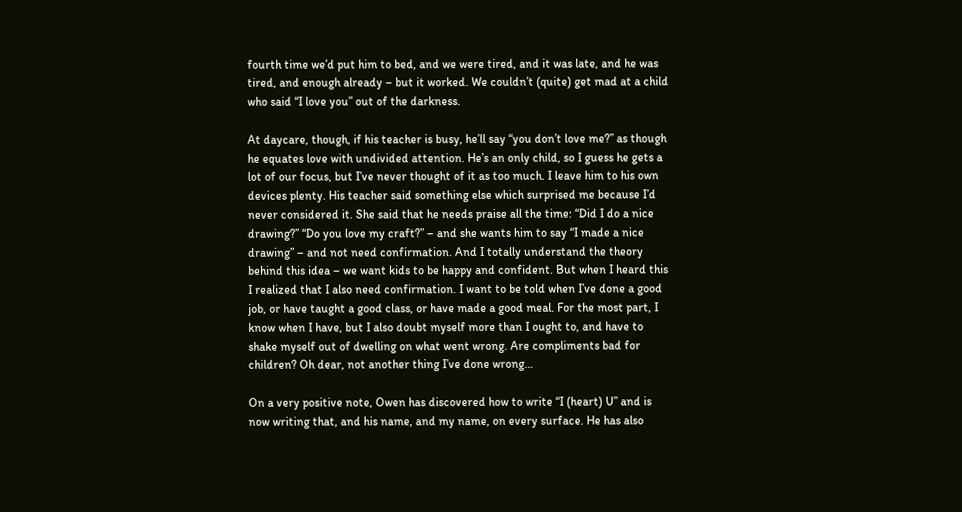fourth time we’d put him to bed, and we were tired, and it was late, and he was tired, and enough already – but it worked. We couldn’t (quite) get mad at a child who said “I love you” out of the darkness.

At daycare, though, if his teacher is busy, he’ll say “you don’t love me?” as though he equates love with undivided attention. He’s an only child, so I guess he gets a lot of our focus, but I’ve never thought of it as too much. I leave him to his own devices plenty. His teacher said something else which surprised me because I’d never considered it. She said that he needs praise all the time: “Did I do a nice drawing?” “Do you love my craft?” – and she wants him to say “I made a nice drawing” – and not need confirmation. And I totally understand the theory behind this idea – we want kids to be happy and confident. But when I heard this I realized that I also need confirmation. I want to be told when I’ve done a good job, or have taught a good class, or have made a good meal. For the most part, I know when I have, but I also doubt myself more than I ought to, and have to shake myself out of dwelling on what went wrong. Are compliments bad for children? Oh dear, not another thing I’ve done wrong…

On a very positive note, Owen has discovered how to write “I (heart) U” and is now writing that, and his name, and my name, on every surface. He has also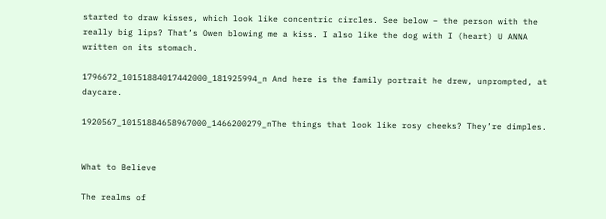started to draw kisses, which look like concentric circles. See below – the person with the really big lips? That’s Owen blowing me a kiss. I also like the dog with I (heart) U ANNA written on its stomach.

1796672_10151884017442000_181925994_n And here is the family portrait he drew, unprompted, at daycare.

1920567_10151884658967000_1466200279_nThe things that look like rosy cheeks? They’re dimples.


What to Believe

The realms of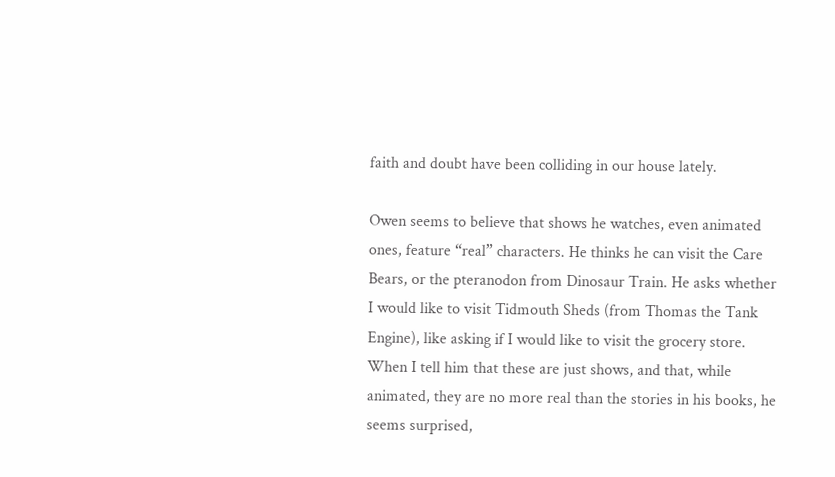faith and doubt have been colliding in our house lately.

Owen seems to believe that shows he watches, even animated ones, feature “real” characters. He thinks he can visit the Care Bears, or the pteranodon from Dinosaur Train. He asks whether I would like to visit Tidmouth Sheds (from Thomas the Tank Engine), like asking if I would like to visit the grocery store. When I tell him that these are just shows, and that, while animated, they are no more real than the stories in his books, he seems surprised,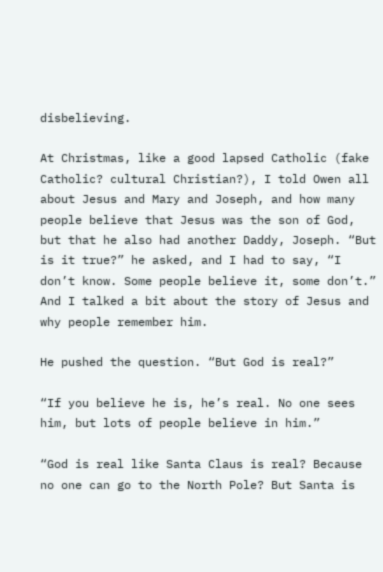disbelieving.

At Christmas, like a good lapsed Catholic (fake Catholic? cultural Christian?), I told Owen all about Jesus and Mary and Joseph, and how many people believe that Jesus was the son of God, but that he also had another Daddy, Joseph. “But is it true?” he asked, and I had to say, “I don’t know. Some people believe it, some don’t.” And I talked a bit about the story of Jesus and why people remember him.

He pushed the question. “But God is real?”

“If you believe he is, he’s real. No one sees him, but lots of people believe in him.”

“God is real like Santa Claus is real? Because no one can go to the North Pole? But Santa is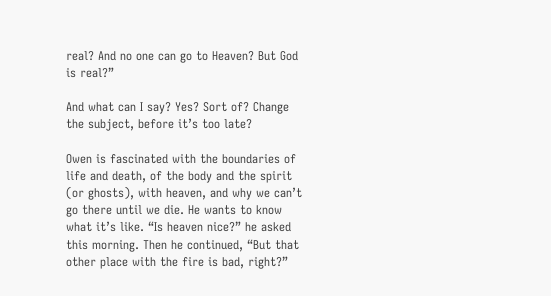real? And no one can go to Heaven? But God is real?”

And what can I say? Yes? Sort of? Change the subject, before it’s too late?

Owen is fascinated with the boundaries of life and death, of the body and the spirit (or ghosts), with heaven, and why we can’t go there until we die. He wants to know what it’s like. “Is heaven nice?” he asked this morning. Then he continued, “But that other place with the fire is bad, right?”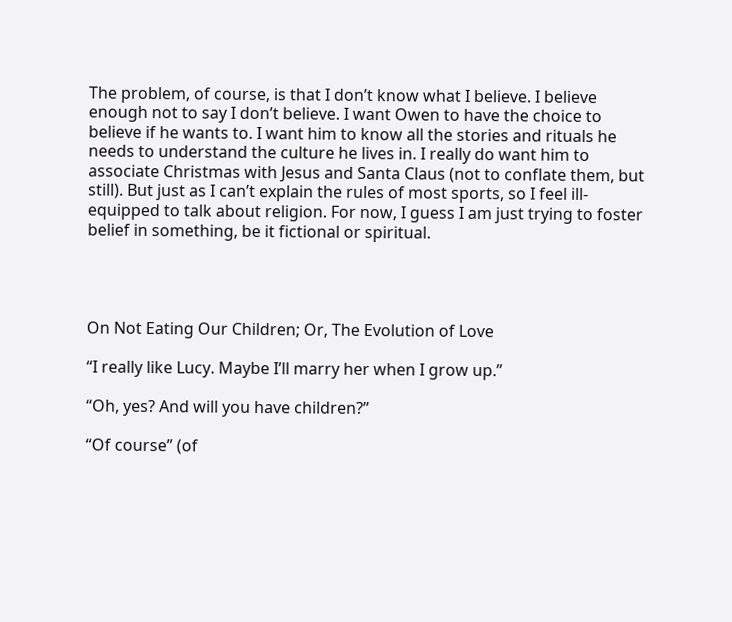The problem, of course, is that I don’t know what I believe. I believe enough not to say I don’t believe. I want Owen to have the choice to believe if he wants to. I want him to know all the stories and rituals he needs to understand the culture he lives in. I really do want him to associate Christmas with Jesus and Santa Claus (not to conflate them, but still). But just as I can’t explain the rules of most sports, so I feel ill-equipped to talk about religion. For now, I guess I am just trying to foster belief in something, be it fictional or spiritual.




On Not Eating Our Children; Or, The Evolution of Love

“I really like Lucy. Maybe I’ll marry her when I grow up.”

“Oh, yes? And will you have children?”

“Of course” (of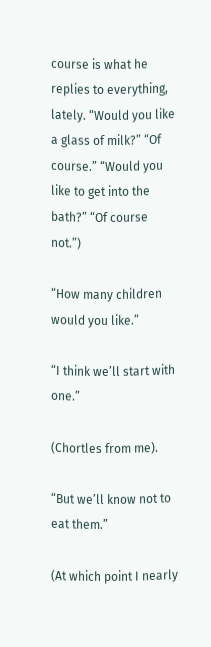course is what he replies to everything, lately. “Would you like a glass of milk?” “Of course.” “Would you like to get into the bath?” “Of course not.”)

“How many children would you like.”

“I think we’ll start with one.”

(Chortles from me).

“But we’ll know not to eat them.”

(At which point I nearly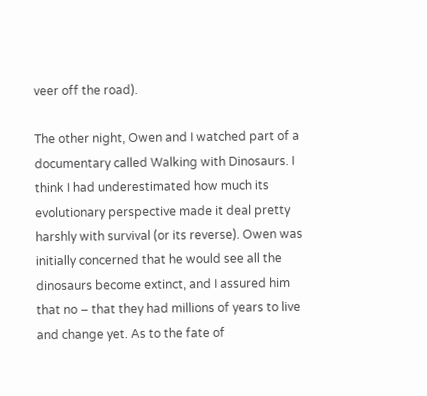veer off the road).

The other night, Owen and I watched part of a documentary called Walking with Dinosaurs. I think I had underestimated how much its evolutionary perspective made it deal pretty harshly with survival (or its reverse). Owen was initially concerned that he would see all the dinosaurs become extinct, and I assured him that no – that they had millions of years to live and change yet. As to the fate of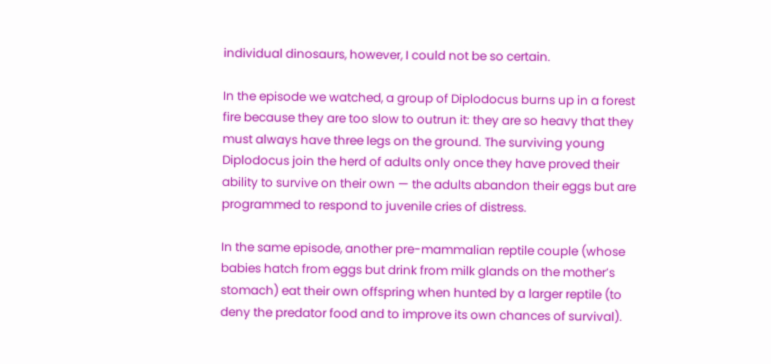individual dinosaurs, however, I could not be so certain.

In the episode we watched, a group of Diplodocus burns up in a forest fire because they are too slow to outrun it: they are so heavy that they must always have three legs on the ground. The surviving young Diplodocus join the herd of adults only once they have proved their ability to survive on their own — the adults abandon their eggs but are programmed to respond to juvenile cries of distress.

In the same episode, another pre-mammalian reptile couple (whose babies hatch from eggs but drink from milk glands on the mother’s stomach) eat their own offspring when hunted by a larger reptile (to deny the predator food and to improve its own chances of survival).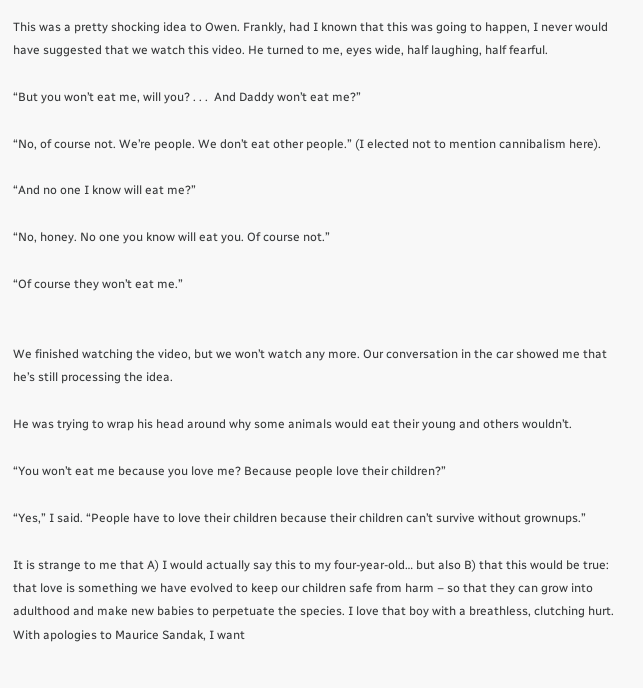This was a pretty shocking idea to Owen. Frankly, had I known that this was going to happen, I never would have suggested that we watch this video. He turned to me, eyes wide, half laughing, half fearful.

“But you won’t eat me, will you? . . .  And Daddy won’t eat me?”

“No, of course not. We’re people. We don’t eat other people.” (I elected not to mention cannibalism here).

“And no one I know will eat me?”

“No, honey. No one you know will eat you. Of course not.”

“Of course they won’t eat me.”


We finished watching the video, but we won’t watch any more. Our conversation in the car showed me that he’s still processing the idea.

He was trying to wrap his head around why some animals would eat their young and others wouldn’t.

“You won’t eat me because you love me? Because people love their children?”

“Yes,” I said. “People have to love their children because their children can’t survive without grownups.”

It is strange to me that A) I would actually say this to my four-year-old… but also B) that this would be true: that love is something we have evolved to keep our children safe from harm – so that they can grow into adulthood and make new babies to perpetuate the species. I love that boy with a breathless, clutching hurt. With apologies to Maurice Sandak, I want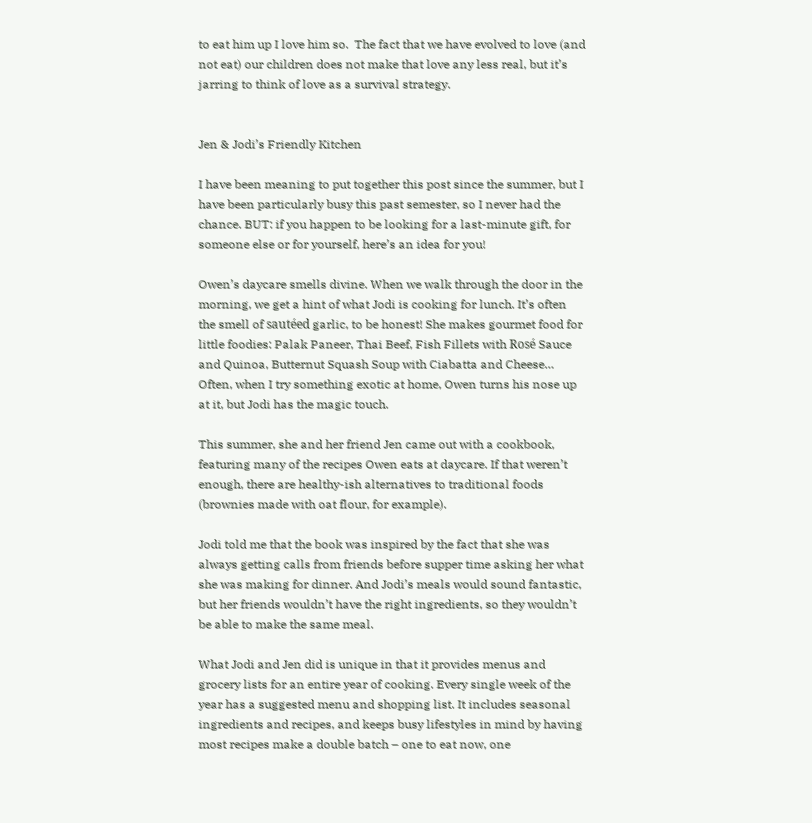to eat him up I love him so.  The fact that we have evolved to love (and not eat) our children does not make that love any less real, but it’s jarring to think of love as a survival strategy.


Jen & Jodi’s Friendly Kitchen

I have been meaning to put together this post since the summer, but I have been particularly busy this past semester, so I never had the chance. BUT: if you happen to be looking for a last-minute gift, for someone else or for yourself, here’s an idea for you!

Owen’s daycare smells divine. When we walk through the door in the morning, we get a hint of what Jodi is cooking for lunch. It’s often the smell of sautéed garlic, to be honest! She makes gourmet food for little foodies: Palak Paneer, Thai Beef, Fish Fillets with Rosé Sauce and Quinoa, Butternut Squash Soup with Ciabatta and Cheese… Often, when I try something exotic at home, Owen turns his nose up at it, but Jodi has the magic touch.

This summer, she and her friend Jen came out with a cookbook, featuring many of the recipes Owen eats at daycare. If that weren’t enough, there are healthy-ish alternatives to traditional foods (brownies made with oat flour, for example).

Jodi told me that the book was inspired by the fact that she was always getting calls from friends before supper time asking her what she was making for dinner. And Jodi’s meals would sound fantastic, but her friends wouldn’t have the right ingredients, so they wouldn’t be able to make the same meal.

What Jodi and Jen did is unique in that it provides menus and grocery lists for an entire year of cooking. Every single week of the year has a suggested menu and shopping list. It includes seasonal ingredients and recipes, and keeps busy lifestyles in mind by having most recipes make a double batch – one to eat now, one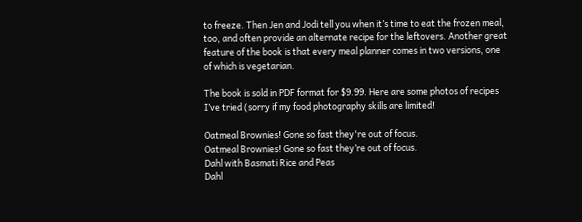to freeze. Then Jen and Jodi tell you when it’s time to eat the frozen meal, too, and often provide an alternate recipe for the leftovers. Another great feature of the book is that every meal planner comes in two versions, one of which is vegetarian.

The book is sold in PDF format for $9.99. Here are some photos of recipes I’ve tried (sorry if my food photography skills are limited!

Oatmeal Brownies! Gone so fast they're out of focus.
Oatmeal Brownies! Gone so fast they’re out of focus.
Dahl with Basmati Rice and Peas
Dahl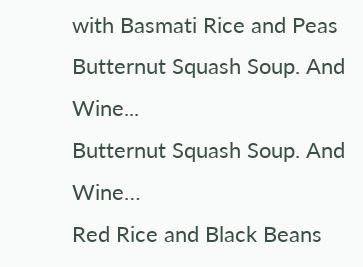with Basmati Rice and Peas
Butternut Squash Soup. And Wine...
Butternut Squash Soup. And Wine…
Red Rice and Black Beans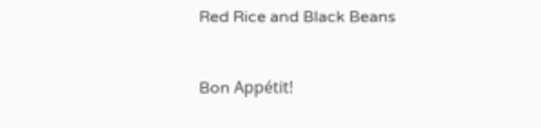Red Rice and Black Beans


Bon Appétit!